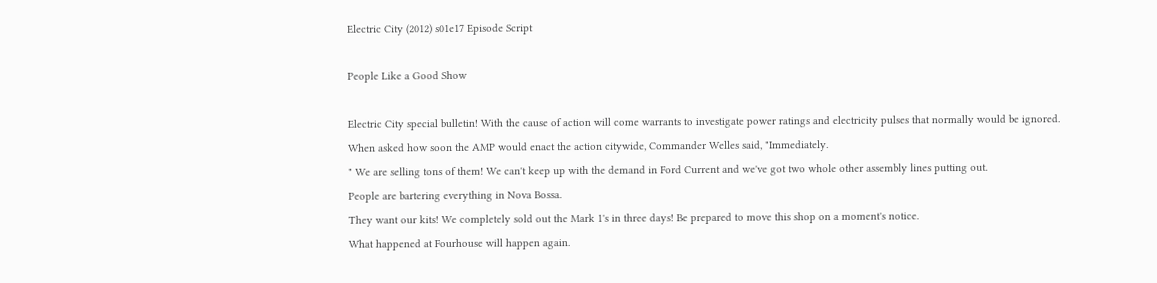Electric City (2012) s01e17 Episode Script

People Like a Good Show

Electric City special bulletin! With the cause of action will come warrants to investigate power ratings and electricity pulses that normally would be ignored.
When asked how soon the AMP would enact the action citywide, Commander Welles said, "Immediately.
" We are selling tons of them! We can't keep up with the demand in Ford Current and we've got two whole other assembly lines putting out.
People are bartering everything in Nova Bossa.
They want our kits! We completely sold out the Mark 1's in three days! Be prepared to move this shop on a moment's notice.
What happened at Fourhouse will happen again.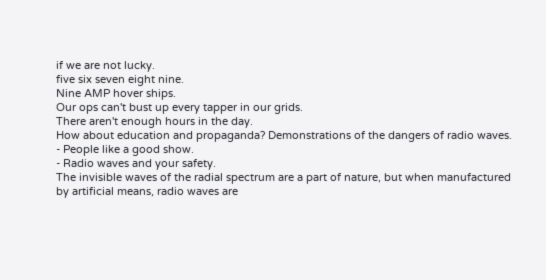if we are not lucky.
five six seven eight nine.
Nine AMP hover ships.
Our ops can't bust up every tapper in our grids.
There aren't enough hours in the day.
How about education and propaganda? Demonstrations of the dangers of radio waves.
- People like a good show.
- Radio waves and your safety.
The invisible waves of the radial spectrum are a part of nature, but when manufactured by artificial means, radio waves are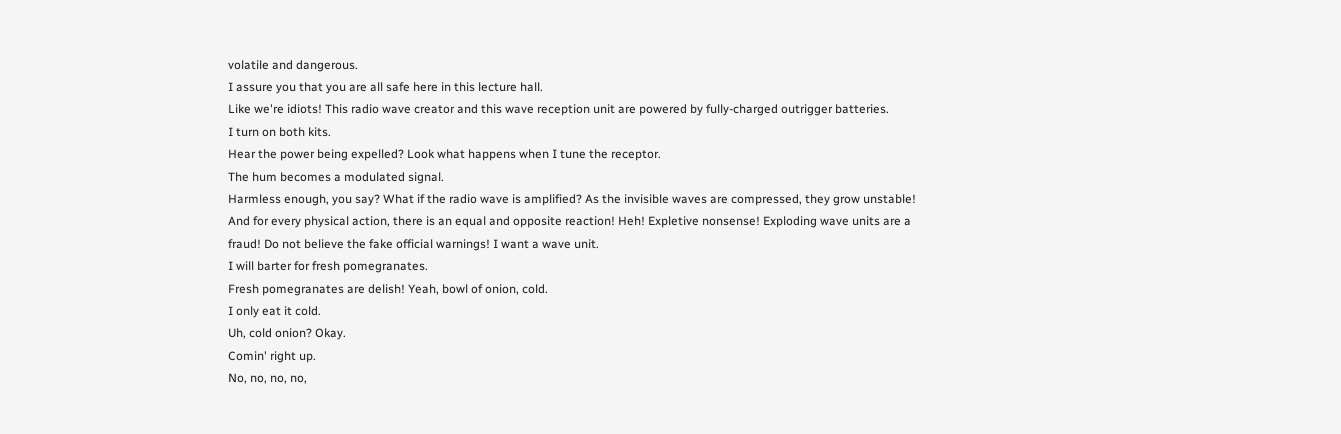volatile and dangerous.
I assure you that you are all safe here in this lecture hall.
Like we're idiots! This radio wave creator and this wave reception unit are powered by fully-charged outrigger batteries.
I turn on both kits.
Hear the power being expelled? Look what happens when I tune the receptor.
The hum becomes a modulated signal.
Harmless enough, you say? What if the radio wave is amplified? As the invisible waves are compressed, they grow unstable! And for every physical action, there is an equal and opposite reaction! Heh! Expletive nonsense! Exploding wave units are a fraud! Do not believe the fake official warnings! I want a wave unit.
I will barter for fresh pomegranates.
Fresh pomegranates are delish! Yeah, bowl of onion, cold.
I only eat it cold.
Uh, cold onion? Okay.
Comin' right up.
No, no, no, no,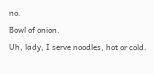no.
Bowl of onion.
Uh, lady, I serve noodles, hot or cold.